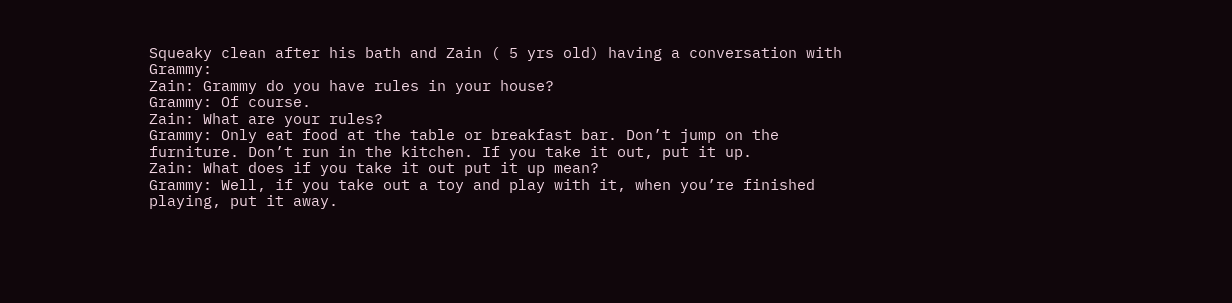Squeaky clean after his bath and Zain ( 5 yrs old) having a conversation with Grammy:
Zain: Grammy do you have rules in your house?
Grammy: Of course.
Zain: What are your rules?
Grammy: Only eat food at the table or breakfast bar. Don’t jump on the furniture. Don’t run in the kitchen. If you take it out, put it up.
Zain: What does if you take it out put it up mean?
Grammy: Well, if you take out a toy and play with it, when you’re finished playing, put it away.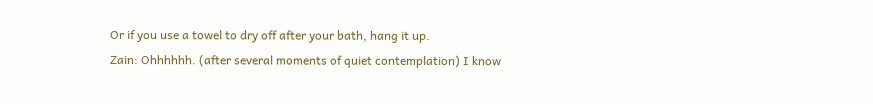Or if you use a towel to dry off after your bath, hang it up.
Zain: Ohhhhhh. (after several moments of quiet contemplation) I know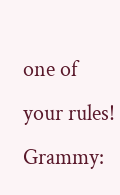one of your rules!
Grammy: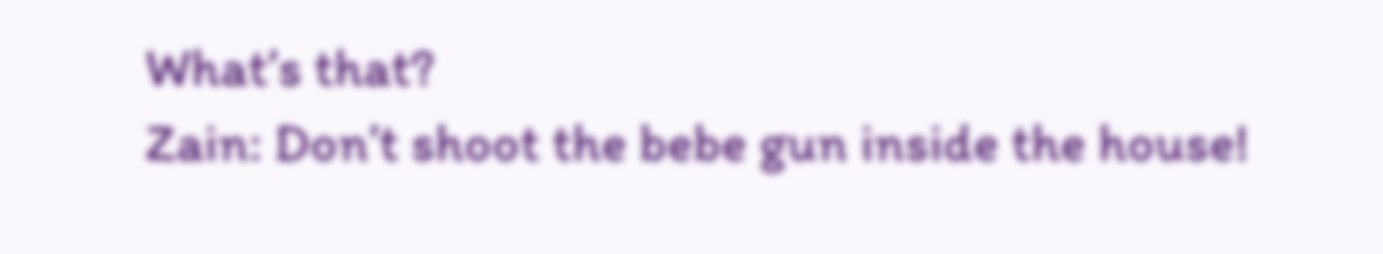What’s that?
Zain: Don’t shoot the bebe gun inside the house!